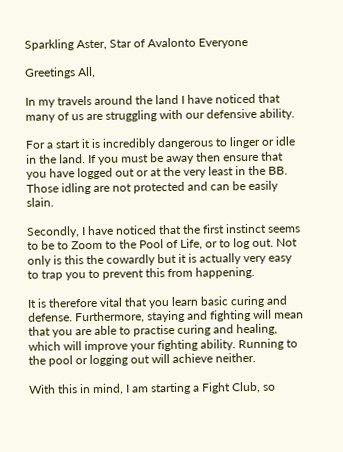Sparkling Aster, Star of Avalonto Everyone

Greetings All,

In my travels around the land I have noticed that many of us are struggling with our defensive ability.

For a start it is incredibly dangerous to linger or idle in the land. If you must be away then ensure that you have logged out or at the very least in the BB. Those idling are not protected and can be easily slain.

Secondly, I have noticed that the first instinct seems to be to Zoom to the Pool of Life, or to log out. Not only is this the cowardly but it is actually very easy to trap you to prevent this from happening.

It is therefore vital that you learn basic curing and defense. Furthermore, staying and fighting will mean that you are able to practise curing and healing, which will improve your fighting ability. Running to the pool or logging out will achieve neither.

With this in mind, I am starting a Fight Club, so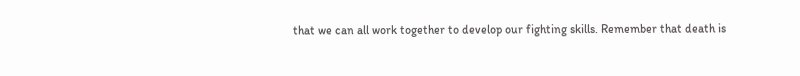that we can all work together to develop our fighting skills. Remember that death is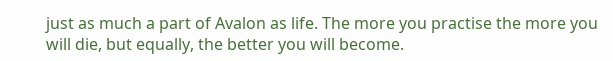just as much a part of Avalon as life. The more you practise the more you will die, but equally, the better you will become.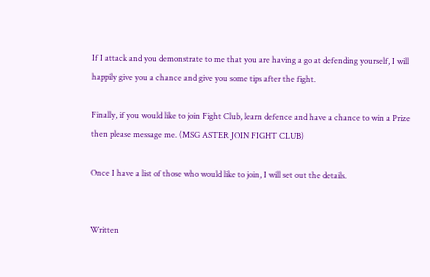If I attack and you demonstrate to me that you are having a go at defending yourself, I will happily give you a chance and give you some tips after the fight.

Finally, if you would like to join Fight Club, learn defence and have a chance to win a Prize then please message me. (MSG ASTER JOIN FIGHT CLUB)

Once I have a list of those who would like to join, I will set out the details.


Written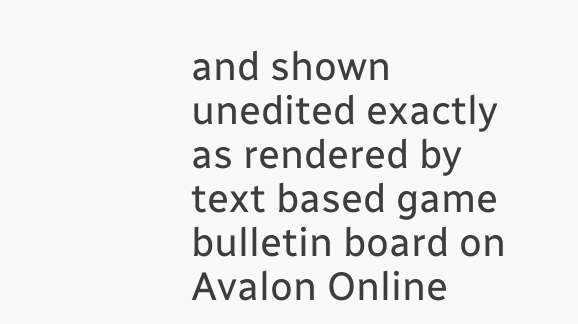and shown unedited exactly as rendered by text based game bulletin board on Avalon Online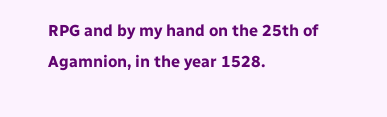RPG and by my hand on the 25th of Agamnion, in the year 1528.